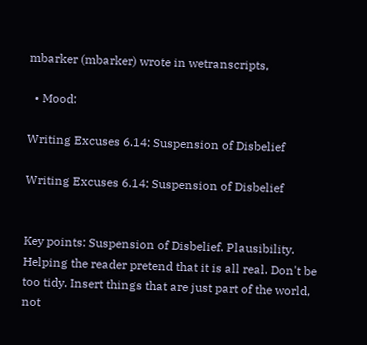mbarker (mbarker) wrote in wetranscripts,

  • Mood:

Writing Excuses 6.14: Suspension of Disbelief

Writing Excuses 6.14: Suspension of Disbelief


Key points: Suspension of Disbelief. Plausibility. Helping the reader pretend that it is all real. Don't be too tidy. Insert things that are just part of the world, not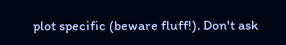plot specific (beware fluff!). Don't ask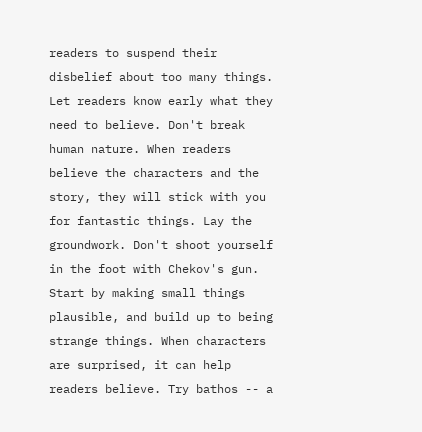readers to suspend their disbelief about too many things. Let readers know early what they need to believe. Don't break human nature. When readers believe the characters and the story, they will stick with you for fantastic things. Lay the groundwork. Don't shoot yourself in the foot with Chekov's gun. Start by making small things plausible, and build up to being strange things. When characters are surprised, it can help readers believe. Try bathos -- a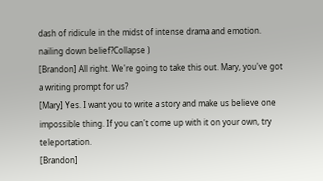dash of ridicule in the midst of intense drama and emotion.
nailing down belief?Collapse )
[Brandon] All right. We're going to take this out. Mary, you've got a writing prompt for us?
[Mary] Yes. I want you to write a story and make us believe one impossible thing. If you can't come up with it on your own, try teleportation.
[Brandon]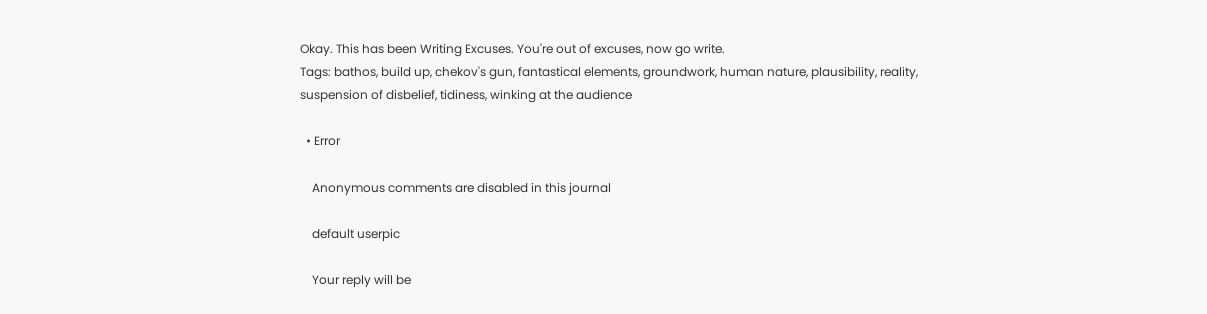Okay. This has been Writing Excuses. You're out of excuses, now go write.
Tags: bathos, build up, chekov's gun, fantastical elements, groundwork, human nature, plausibility, reality, suspension of disbelief, tidiness, winking at the audience

  • Error

    Anonymous comments are disabled in this journal

    default userpic

    Your reply will be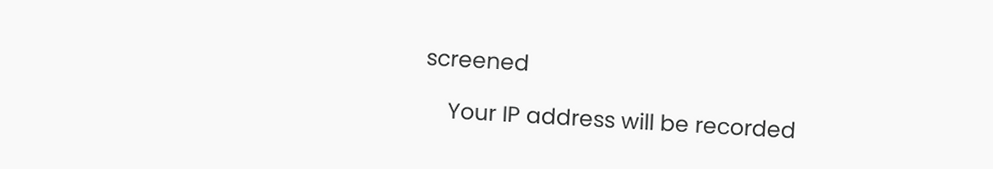screened

    Your IP address will be recorded